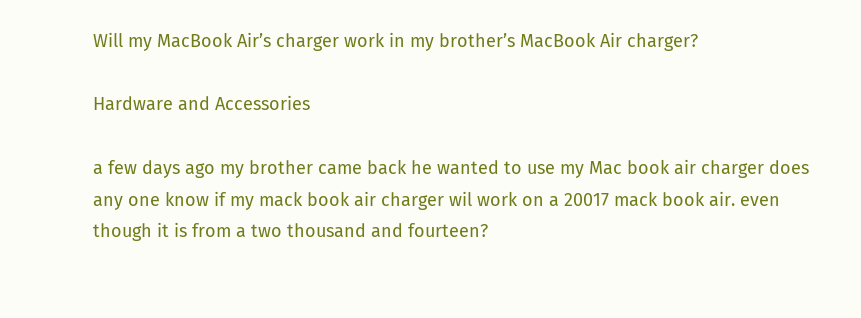Will my MacBook Air’s charger work in my brother’s MacBook Air charger?

Hardware and Accessories

a few days ago my brother came back he wanted to use my Mac book air charger does any one know if my mack book air charger wil work on a 20017 mack book air. even though it is from a two thousand and fourteen?